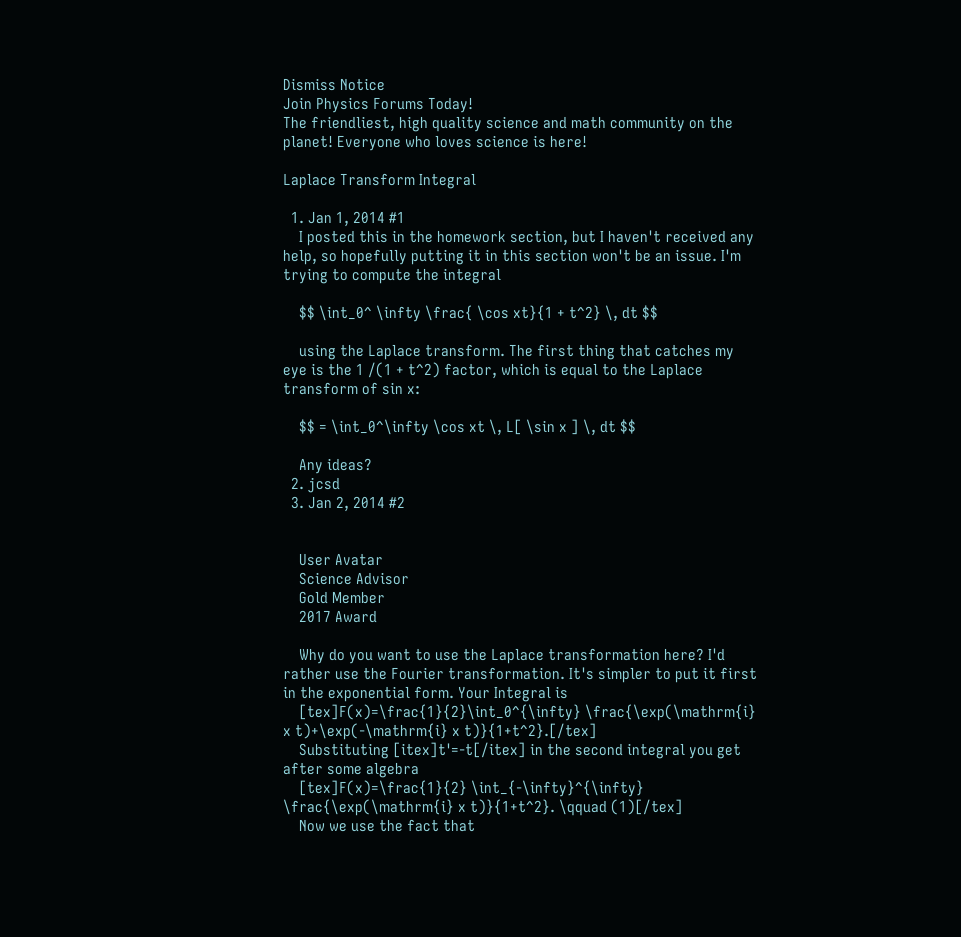Dismiss Notice
Join Physics Forums Today!
The friendliest, high quality science and math community on the planet! Everyone who loves science is here!

Laplace Transform Integral

  1. Jan 1, 2014 #1
    I posted this in the homework section, but I haven't received any help, so hopefully putting it in this section won't be an issue. I'm trying to compute the integral

    $$ \int_0^ \infty \frac{ \cos xt}{1 + t^2} \, dt $$

    using the Laplace transform. The first thing that catches my eye is the 1 /(1 + t^2) factor, which is equal to the Laplace transform of sin x:

    $$ = \int_0^\infty \cos xt \, L[ \sin x ] \, dt $$

    Any ideas?
  2. jcsd
  3. Jan 2, 2014 #2


    User Avatar
    Science Advisor
    Gold Member
    2017 Award

    Why do you want to use the Laplace transformation here? I'd rather use the Fourier transformation. It's simpler to put it first in the exponential form. Your Integral is
    [tex]F(x)=\frac{1}{2}\int_0^{\infty} \frac{\exp(\mathrm{i} x t)+\exp(-\mathrm{i} x t)}{1+t^2}.[/tex]
    Substituting [itex]t'=-t[/itex] in the second integral you get after some algebra
    [tex]F(x)=\frac{1}{2} \int_{-\infty}^{\infty} \frac{\exp(\mathrm{i} x t)}{1+t^2}. \qquad (1)[/tex]
    Now we use the fact that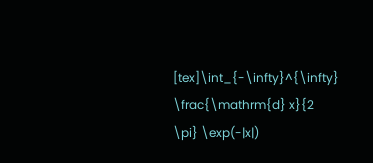[tex]\int_{-\infty}^{\infty} \frac{\mathrm{d} x}{2 \pi} \exp(-|x|)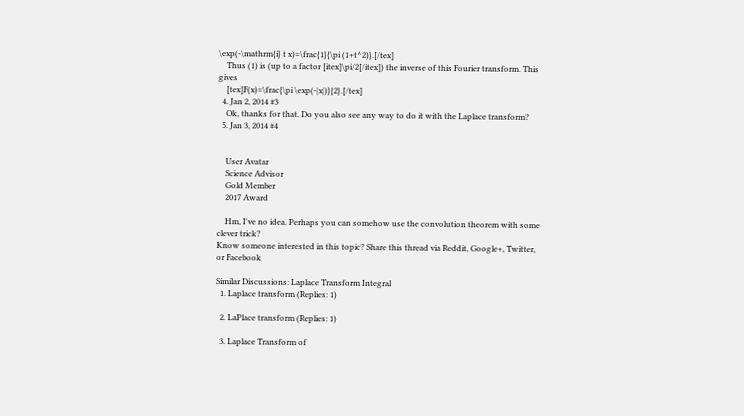\exp(-\mathrm{i} t x)=\frac{1}{\pi (1+t^2)}.[/tex]
    Thus (1) is (up to a factor [itex]\pi/2[/itex]) the inverse of this Fourier transform. This gives
    [tex]F(x)=\frac{\pi \exp(-|x|)}{2}.[/tex]
  4. Jan 2, 2014 #3
    Ok, thanks for that. Do you also see any way to do it with the Laplace transform?
  5. Jan 3, 2014 #4


    User Avatar
    Science Advisor
    Gold Member
    2017 Award

    Hm, I've no idea. Perhaps you can somehow use the convolution theorem with some clever trick?
Know someone interested in this topic? Share this thread via Reddit, Google+, Twitter, or Facebook

Similar Discussions: Laplace Transform Integral
  1. Laplace transform (Replies: 1)

  2. LaPlace transform (Replies: 1)

  3. Laplace Transform of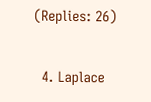(Replies: 26)

  4. Laplace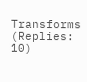Transforms (Replies: 10)